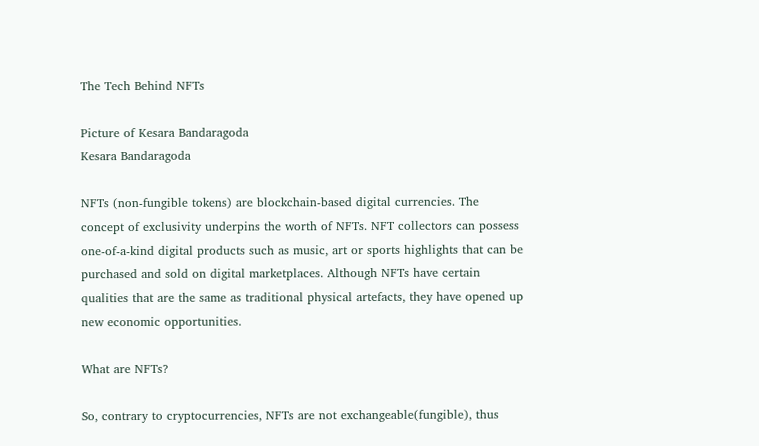The Tech Behind NFTs

Picture of Kesara Bandaragoda
Kesara Bandaragoda

NFTs (non-fungible tokens) are blockchain-based digital currencies. The concept of exclusivity underpins the worth of NFTs. NFT collectors can possess one-of-a-kind digital products such as music, art or sports highlights that can be purchased and sold on digital marketplaces. Although NFTs have certain qualities that are the same as traditional physical artefacts, they have opened up new economic opportunities.

What are NFTs?

So, contrary to cryptocurrencies, NFTs are not exchangeable(fungible), thus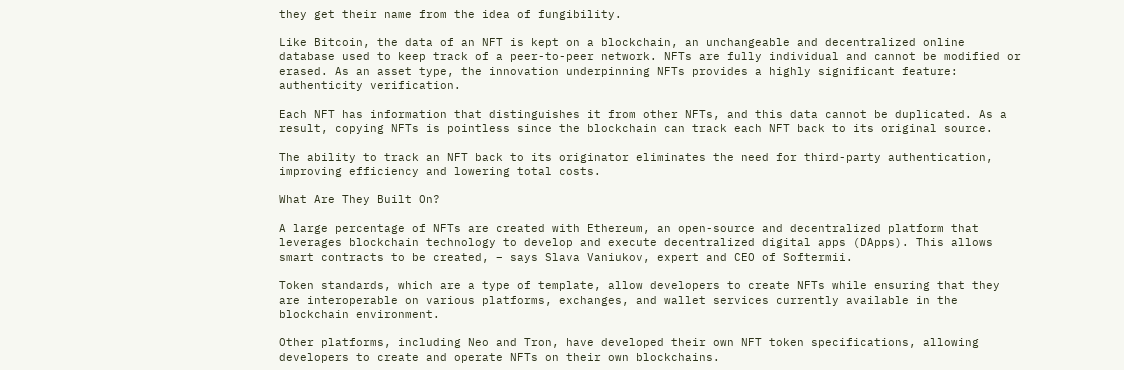they get their name from the idea of fungibility.

Like Bitcoin, the data of an NFT is kept on a blockchain, an unchangeable and decentralized online database used to keep track of a peer-to-peer network. NFTs are fully individual and cannot be modified or erased. As an asset type, the innovation underpinning NFTs provides a highly significant feature: authenticity verification.

Each NFT has information that distinguishes it from other NFTs, and this data cannot be duplicated. As a result, copying NFTs is pointless since the blockchain can track each NFT back to its original source.

The ability to track an NFT back to its originator eliminates the need for third-party authentication, improving efficiency and lowering total costs.

What Are They Built On?

A large percentage of NFTs are created with Ethereum, an open-source and decentralized platform that leverages blockchain technology to develop and execute decentralized digital apps (DApps). This allows smart contracts to be created, – says Slava Vaniukov, expert and CEO of Softermii.

Token standards, which are a type of template, allow developers to create NFTs while ensuring that they are interoperable on various platforms, exchanges, and wallet services currently available in the blockchain environment.

Other platforms, including Neo and Tron, have developed their own NFT token specifications, allowing developers to create and operate NFTs on their own blockchains.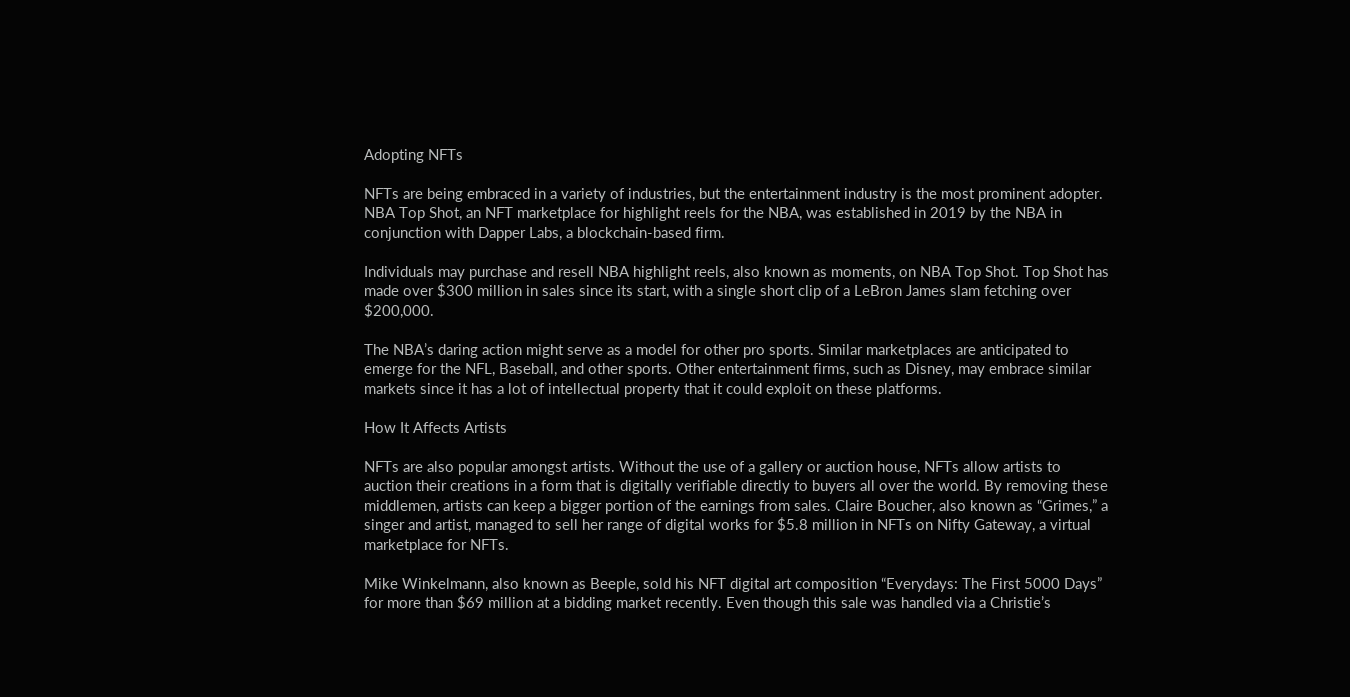Adopting NFTs

NFTs are being embraced in a variety of industries, but the entertainment industry is the most prominent adopter. NBA Top Shot, an NFT marketplace for highlight reels for the NBA, was established in 2019 by the NBA in conjunction with Dapper Labs, a blockchain-based firm.

Individuals may purchase and resell NBA highlight reels, also known as moments, on NBA Top Shot. Top Shot has made over $300 million in sales since its start, with a single short clip of a LeBron James slam fetching over $200,000.

The NBA’s daring action might serve as a model for other pro sports. Similar marketplaces are anticipated to emerge for the NFL, Baseball, and other sports. Other entertainment firms, such as Disney, may embrace similar markets since it has a lot of intellectual property that it could exploit on these platforms.

How It Affects Artists

NFTs are also popular amongst artists. Without the use of a gallery or auction house, NFTs allow artists to auction their creations in a form that is digitally verifiable directly to buyers all over the world. By removing these middlemen, artists can keep a bigger portion of the earnings from sales. Claire Boucher, also known as “Grimes,” a singer and artist, managed to sell her range of digital works for $5.8 million in NFTs on Nifty Gateway, a virtual marketplace for NFTs.

Mike Winkelmann, also known as Beeple, sold his NFT digital art composition “Everydays: The First 5000 Days” for more than $69 million at a bidding market recently. Even though this sale was handled via a Christie’s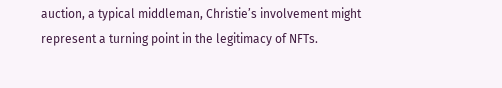auction, a typical middleman, Christie’s involvement might represent a turning point in the legitimacy of NFTs.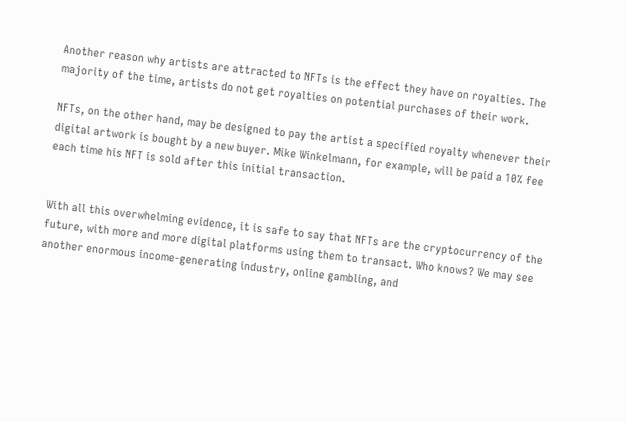Another reason why artists are attracted to NFTs is the effect they have on royalties. The majority of the time, artists do not get royalties on potential purchases of their work.

NFTs, on the other hand, may be designed to pay the artist a specified royalty whenever their digital artwork is bought by a new buyer. Mike Winkelmann, for example, will be paid a 10% fee each time his NFT is sold after this initial transaction.


With all this overwhelming evidence, it is safe to say that NFTs are the cryptocurrency of the future, with more and more digital platforms using them to transact. Who knows? We may see another enormous income-generating industry, online gambling, and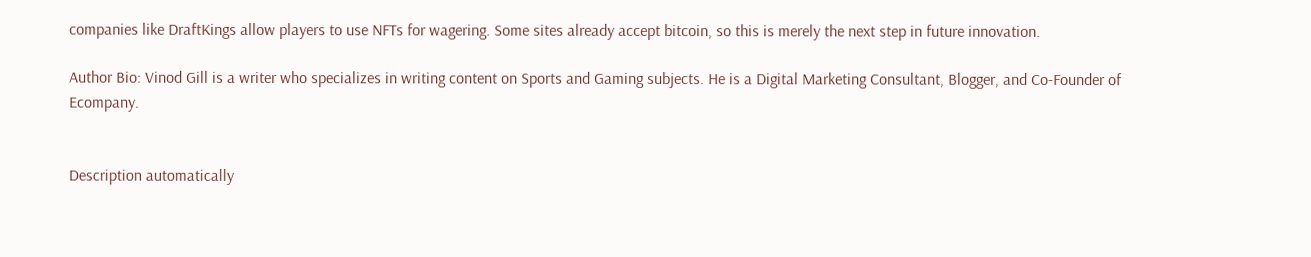companies like DraftKings allow players to use NFTs for wagering. Some sites already accept bitcoin, so this is merely the next step in future innovation.

Author Bio: Vinod Gill is a writer who specializes in writing content on Sports and Gaming subjects. He is a Digital Marketing Consultant, Blogger, and Co-Founder of Ecompany.


Description automatically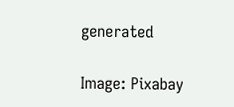generated

Image: Pixabay